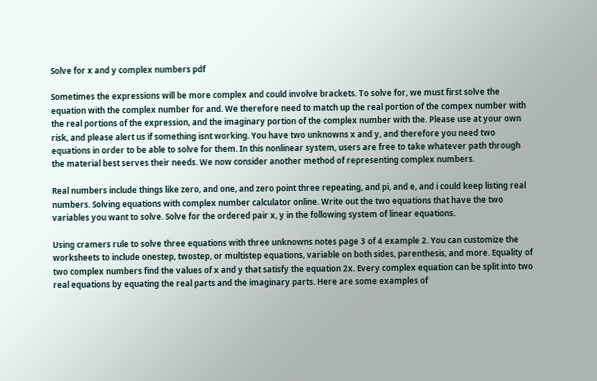Solve for x and y complex numbers pdf

Sometimes the expressions will be more complex and could involve brackets. To solve for, we must first solve the equation with the complex number for and. We therefore need to match up the real portion of the compex number with the real portions of the expression, and the imaginary portion of the complex number with the. Please use at your own risk, and please alert us if something isnt working. You have two unknowns x and y, and therefore you need two equations in order to be able to solve for them. In this nonlinear system, users are free to take whatever path through the material best serves their needs. We now consider another method of representing complex numbers.

Real numbers include things like zero, and one, and zero point three repeating, and pi, and e, and i could keep listing real numbers. Solving equations with complex number calculator online. Write out the two equations that have the two variables you want to solve. Solve for the ordered pair x, y in the following system of linear equations.

Using cramers rule to solve three equations with three unknowns notes page 3 of 4 example 2. You can customize the worksheets to include onestep, twostep, or multistep equations, variable on both sides, parenthesis, and more. Equality of two complex numbers find the values of x and y that satisfy the equation 2x. Every complex equation can be split into two real equations by equating the real parts and the imaginary parts. Here are some examples of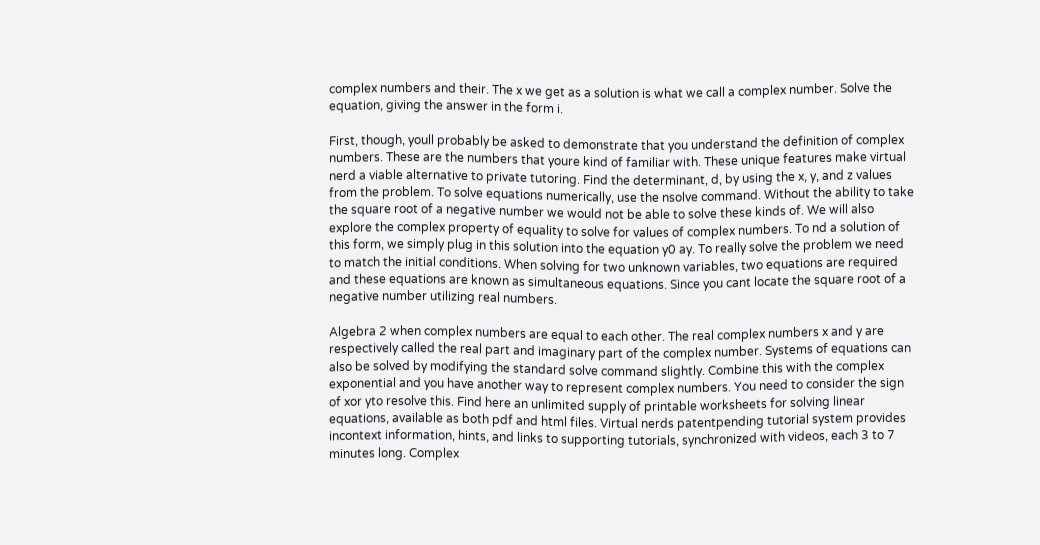complex numbers and their. The x we get as a solution is what we call a complex number. Solve the equation, giving the answer in the form i.

First, though, youll probably be asked to demonstrate that you understand the definition of complex numbers. These are the numbers that youre kind of familiar with. These unique features make virtual nerd a viable alternative to private tutoring. Find the determinant, d, by using the x, y, and z values from the problem. To solve equations numerically, use the nsolve command. Without the ability to take the square root of a negative number we would not be able to solve these kinds of. We will also explore the complex property of equality to solve for values of complex numbers. To nd a solution of this form, we simply plug in this solution into the equation y0 ay. To really solve the problem we need to match the initial conditions. When solving for two unknown variables, two equations are required and these equations are known as simultaneous equations. Since you cant locate the square root of a negative number utilizing real numbers.

Algebra 2 when complex numbers are equal to each other. The real complex numbers x and y are respectively called the real part and imaginary part of the complex number. Systems of equations can also be solved by modifying the standard solve command slightly. Combine this with the complex exponential and you have another way to represent complex numbers. You need to consider the sign of xor yto resolve this. Find here an unlimited supply of printable worksheets for solving linear equations, available as both pdf and html files. Virtual nerds patentpending tutorial system provides incontext information, hints, and links to supporting tutorials, synchronized with videos, each 3 to 7 minutes long. Complex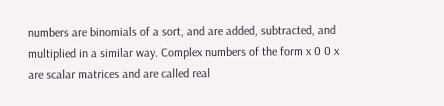numbers are binomials of a sort, and are added, subtracted, and multiplied in a similar way. Complex numbers of the form x 0 0 x are scalar matrices and are called real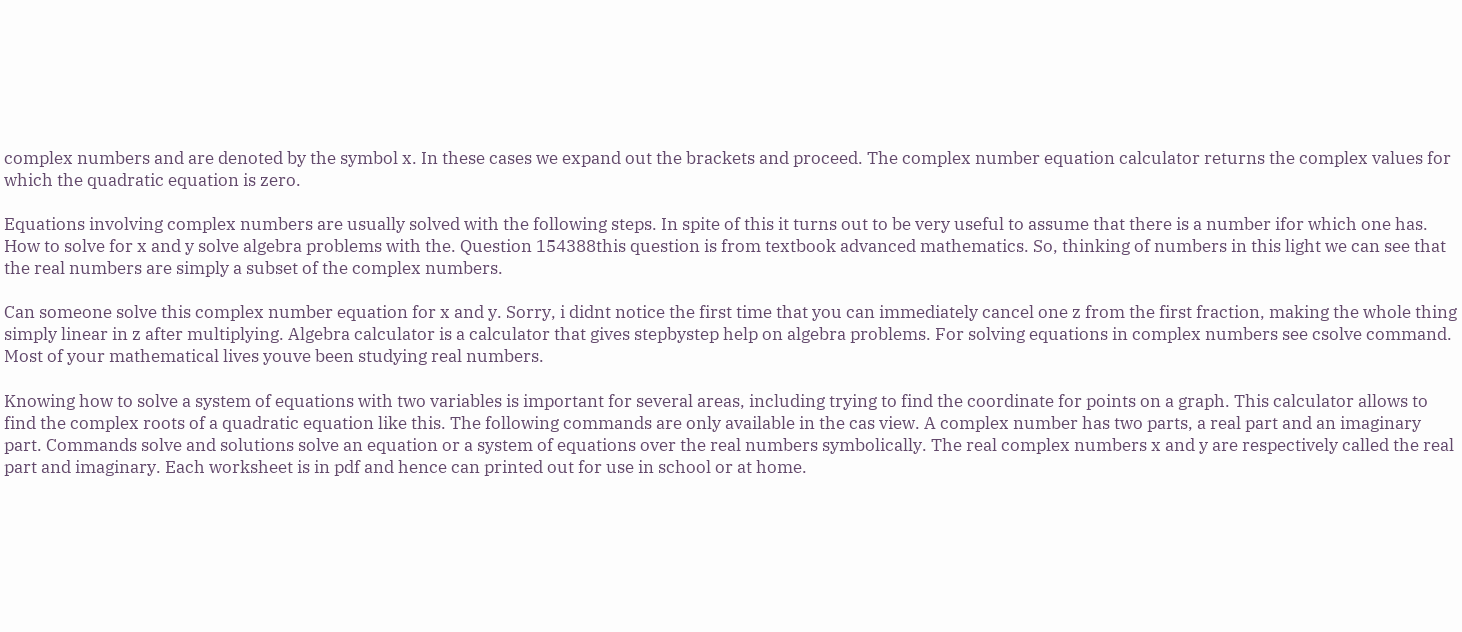complex numbers and are denoted by the symbol x. In these cases we expand out the brackets and proceed. The complex number equation calculator returns the complex values for which the quadratic equation is zero.

Equations involving complex numbers are usually solved with the following steps. In spite of this it turns out to be very useful to assume that there is a number ifor which one has. How to solve for x and y solve algebra problems with the. Question 154388this question is from textbook advanced mathematics. So, thinking of numbers in this light we can see that the real numbers are simply a subset of the complex numbers.

Can someone solve this complex number equation for x and y. Sorry, i didnt notice the first time that you can immediately cancel one z from the first fraction, making the whole thing simply linear in z after multiplying. Algebra calculator is a calculator that gives stepbystep help on algebra problems. For solving equations in complex numbers see csolve command. Most of your mathematical lives youve been studying real numbers.

Knowing how to solve a system of equations with two variables is important for several areas, including trying to find the coordinate for points on a graph. This calculator allows to find the complex roots of a quadratic equation like this. The following commands are only available in the cas view. A complex number has two parts, a real part and an imaginary part. Commands solve and solutions solve an equation or a system of equations over the real numbers symbolically. The real complex numbers x and y are respectively called the real part and imaginary. Each worksheet is in pdf and hence can printed out for use in school or at home.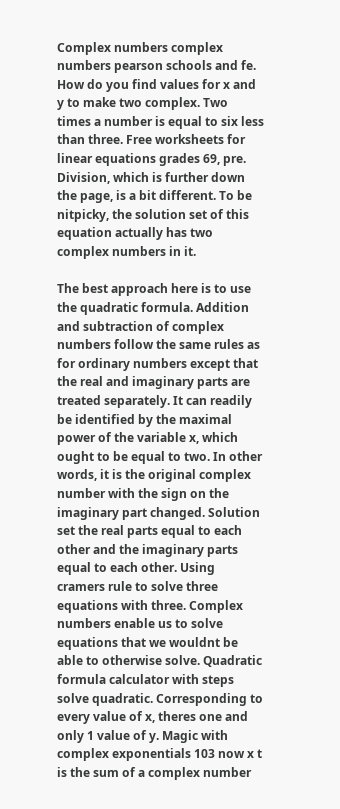Complex numbers complex numbers pearson schools and fe. How do you find values for x and y to make two complex. Two times a number is equal to six less than three. Free worksheets for linear equations grades 69, pre. Division, which is further down the page, is a bit different. To be nitpicky, the solution set of this equation actually has two complex numbers in it.

The best approach here is to use the quadratic formula. Addition and subtraction of complex numbers follow the same rules as for ordinary numbers except that the real and imaginary parts are treated separately. It can readily be identified by the maximal power of the variable x, which ought to be equal to two. In other words, it is the original complex number with the sign on the imaginary part changed. Solution set the real parts equal to each other and the imaginary parts equal to each other. Using cramers rule to solve three equations with three. Complex numbers enable us to solve equations that we wouldnt be able to otherwise solve. Quadratic formula calculator with steps solve quadratic. Corresponding to every value of x, theres one and only 1 value of y. Magic with complex exponentials 103 now x t is the sum of a complex number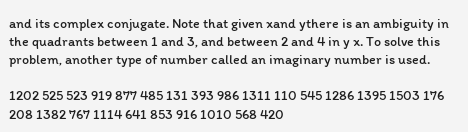and its complex conjugate. Note that given xand ythere is an ambiguity in the quadrants between 1 and 3, and between 2 and 4 in y x. To solve this problem, another type of number called an imaginary number is used.

1202 525 523 919 877 485 131 393 986 1311 110 545 1286 1395 1503 176 208 1382 767 1114 641 853 916 1010 568 420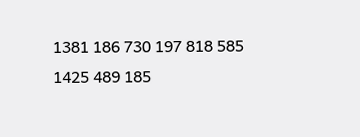1381 186 730 197 818 585 1425 489 185